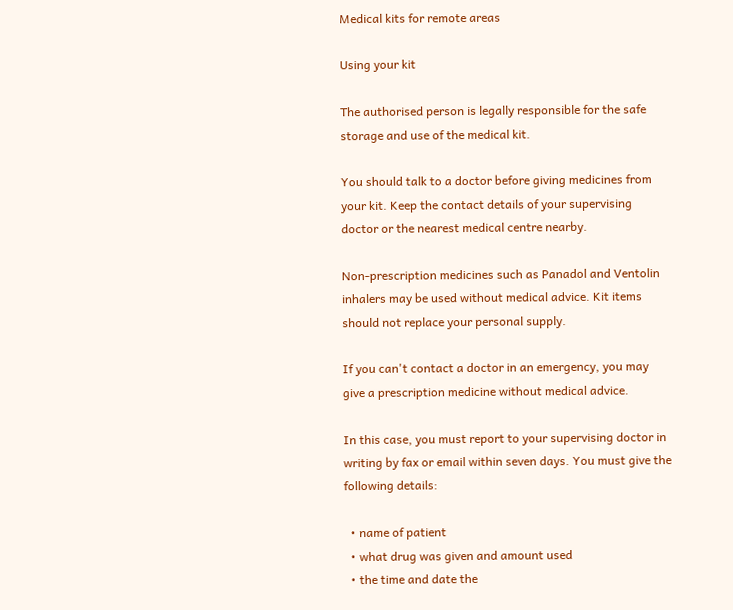Medical kits for remote areas

Using your kit

The authorised person is legally responsible for the safe storage and use of the medical kit.

You should talk to a doctor before giving medicines from your kit. Keep the contact details of your supervising doctor or the nearest medical centre nearby.

Non-prescription medicines such as Panadol and Ventolin inhalers may be used without medical advice. Kit items should not replace your personal supply.

If you can't contact a doctor in an emergency, you may give a prescription medicine without medical advice.

In this case, you must report to your supervising doctor in writing by fax or email within seven days. You must give the following details:

  • name of patient
  • what drug was given and amount used
  • the time and date the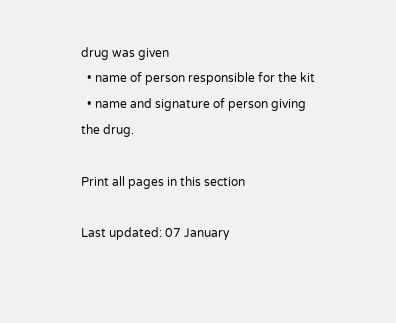drug was given
  • name of person responsible for the kit
  • name and signature of person giving the drug.

Print all pages in this section

Last updated: 07 January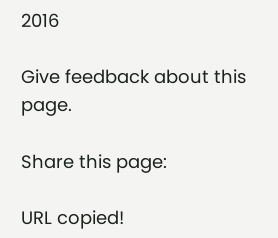2016

Give feedback about this page.

Share this page:

URL copied!